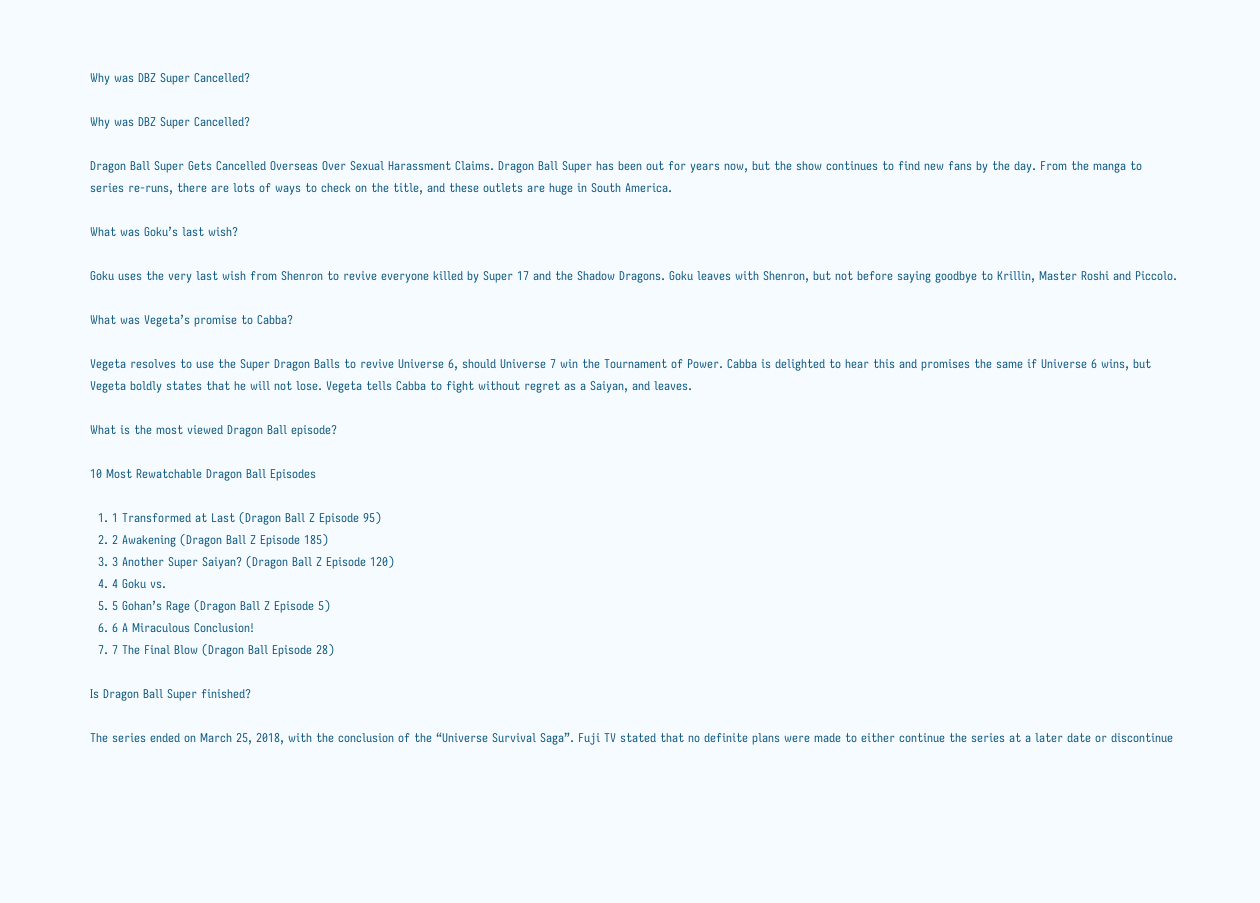Why was DBZ Super Cancelled?

Why was DBZ Super Cancelled?

Dragon Ball Super Gets Cancelled Overseas Over Sexual Harassment Claims. Dragon Ball Super has been out for years now, but the show continues to find new fans by the day. From the manga to series re-runs, there are lots of ways to check on the title, and these outlets are huge in South America.

What was Goku’s last wish?

Goku uses the very last wish from Shenron to revive everyone killed by Super 17 and the Shadow Dragons. Goku leaves with Shenron, but not before saying goodbye to Krillin, Master Roshi and Piccolo.

What was Vegeta’s promise to Cabba?

Vegeta resolves to use the Super Dragon Balls to revive Universe 6, should Universe 7 win the Tournament of Power. Cabba is delighted to hear this and promises the same if Universe 6 wins, but Vegeta boldly states that he will not lose. Vegeta tells Cabba to fight without regret as a Saiyan, and leaves.

What is the most viewed Dragon Ball episode?

10 Most Rewatchable Dragon Ball Episodes

  1. 1 Transformed at Last (Dragon Ball Z Episode 95)
  2. 2 Awakening (Dragon Ball Z Episode 185)
  3. 3 Another Super Saiyan? (Dragon Ball Z Episode 120)
  4. 4 Goku vs.
  5. 5 Gohan’s Rage (Dragon Ball Z Episode 5)
  6. 6 A Miraculous Conclusion!
  7. 7 The Final Blow (Dragon Ball Episode 28)

Is Dragon Ball Super finished?

The series ended on March 25, 2018, with the conclusion of the “Universe Survival Saga”. Fuji TV stated that no definite plans were made to either continue the series at a later date or discontinue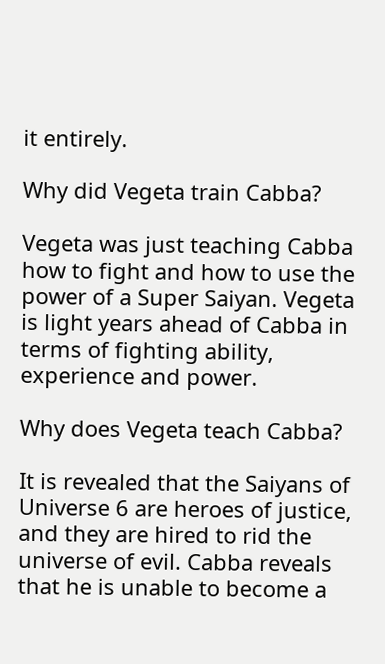it entirely.

Why did Vegeta train Cabba?

Vegeta was just teaching Cabba how to fight and how to use the power of a Super Saiyan. Vegeta is light years ahead of Cabba in terms of fighting ability, experience and power.

Why does Vegeta teach Cabba?

It is revealed that the Saiyans of Universe 6 are heroes of justice, and they are hired to rid the universe of evil. Cabba reveals that he is unable to become a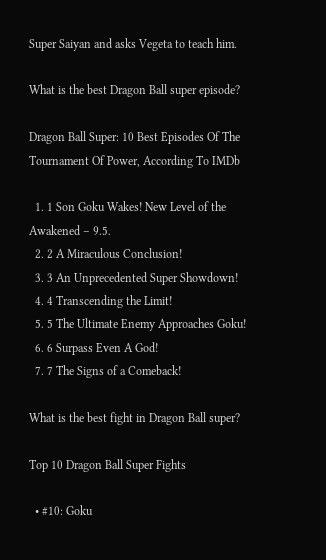Super Saiyan and asks Vegeta to teach him.

What is the best Dragon Ball super episode?

Dragon Ball Super: 10 Best Episodes Of The Tournament Of Power, According To IMDb

  1. 1 Son Goku Wakes! New Level of the Awakened – 9.5.
  2. 2 A Miraculous Conclusion!
  3. 3 An Unprecedented Super Showdown!
  4. 4 Transcending the Limit!
  5. 5 The Ultimate Enemy Approaches Goku!
  6. 6 Surpass Even A God!
  7. 7 The Signs of a Comeback!

What is the best fight in Dragon Ball super?

Top 10 Dragon Ball Super Fights

  • #10: Goku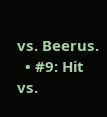vs. Beerus.
  • #9: Hit vs.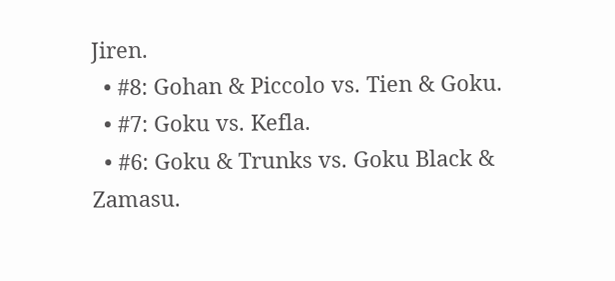Jiren.
  • #8: Gohan & Piccolo vs. Tien & Goku.
  • #7: Goku vs. Kefla.
  • #6: Goku & Trunks vs. Goku Black & Zamasu.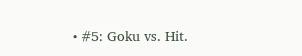• #5: Goku vs. Hit.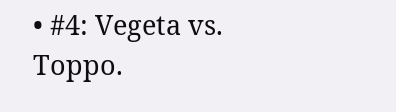• #4: Vegeta vs. Toppo.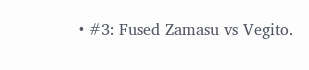• #3: Fused Zamasu vs Vegito.